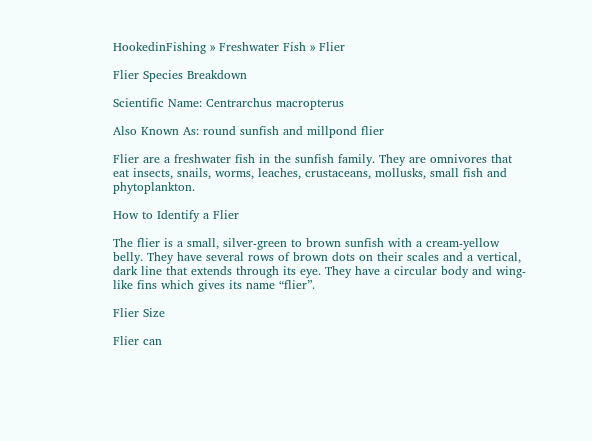HookedinFishing » Freshwater Fish » Flier

Flier Species Breakdown

Scientific Name: Centrarchus macropterus

Also Known As: round sunfish and millpond flier

Flier are a freshwater fish in the sunfish family. They are omnivores that eat insects, snails, worms, leaches, crustaceans, mollusks, small fish and phytoplankton.

How to Identify a Flier

The flier is a small, silver-green to brown sunfish with a cream-yellow belly. They have several rows of brown dots on their scales and a vertical, dark line that extends through its eye. They have a circular body and wing-like fins which gives its name “flier”.

Flier Size

Flier can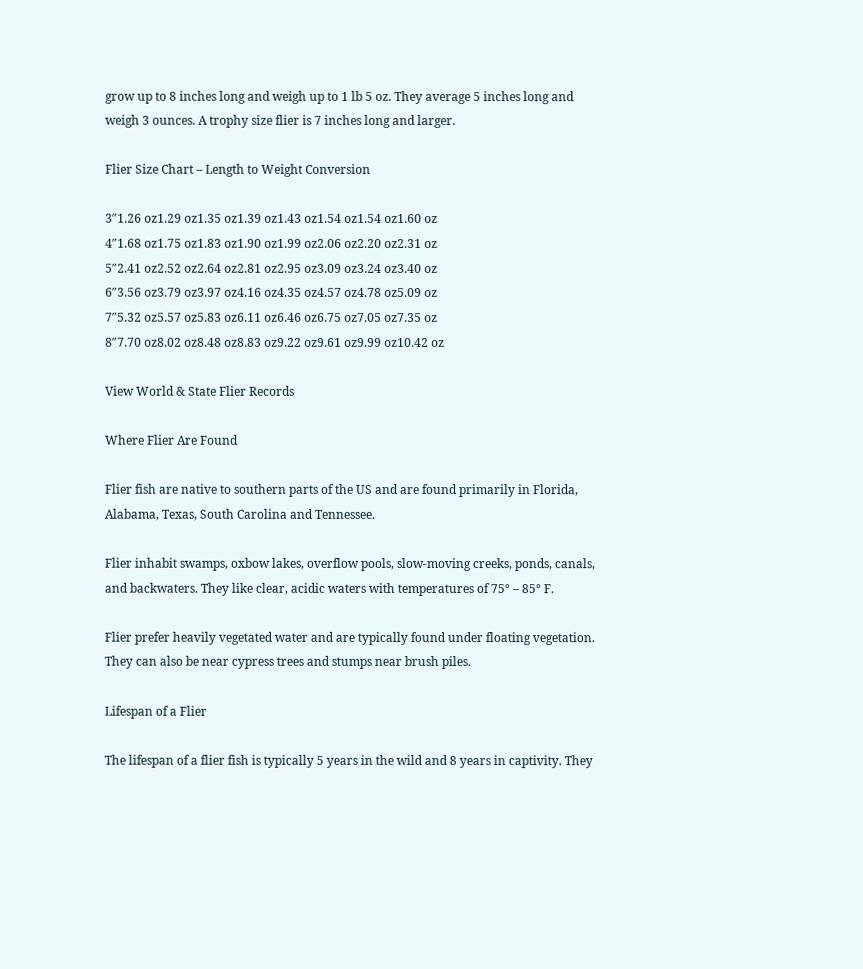grow up to 8 inches long and weigh up to 1 lb 5 oz. They average 5 inches long and weigh 3 ounces. A trophy size flier is 7 inches long and larger.

Flier Size Chart – Length to Weight Conversion

3″1.26 oz1.29 oz1.35 oz1.39 oz1.43 oz1.54 oz1.54 oz1.60 oz
4″1.68 oz1.75 oz1.83 oz1.90 oz1.99 oz2.06 oz2.20 oz2.31 oz
5″2.41 oz2.52 oz2.64 oz2.81 oz2.95 oz3.09 oz3.24 oz3.40 oz
6″3.56 oz3.79 oz3.97 oz4.16 oz4.35 oz4.57 oz4.78 oz5.09 oz
7″5.32 oz5.57 oz5.83 oz6.11 oz6.46 oz6.75 oz7.05 oz7.35 oz
8″7.70 oz8.02 oz8.48 oz8.83 oz9.22 oz9.61 oz9.99 oz10.42 oz

View World & State Flier Records

Where Flier Are Found

Flier fish are native to southern parts of the US and are found primarily in Florida, Alabama, Texas, South Carolina and Tennessee.

Flier inhabit swamps, oxbow lakes, overflow pools, slow-moving creeks, ponds, canals, and backwaters. They like clear, acidic waters with temperatures of 75° – 85° F.

Flier prefer heavily vegetated water and are typically found under floating vegetation. They can also be near cypress trees and stumps near brush piles.

Lifespan of a Flier

The lifespan of a flier fish is typically 5 years in the wild and 8 years in captivity. They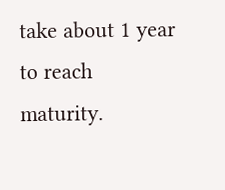take about 1 year to reach maturity.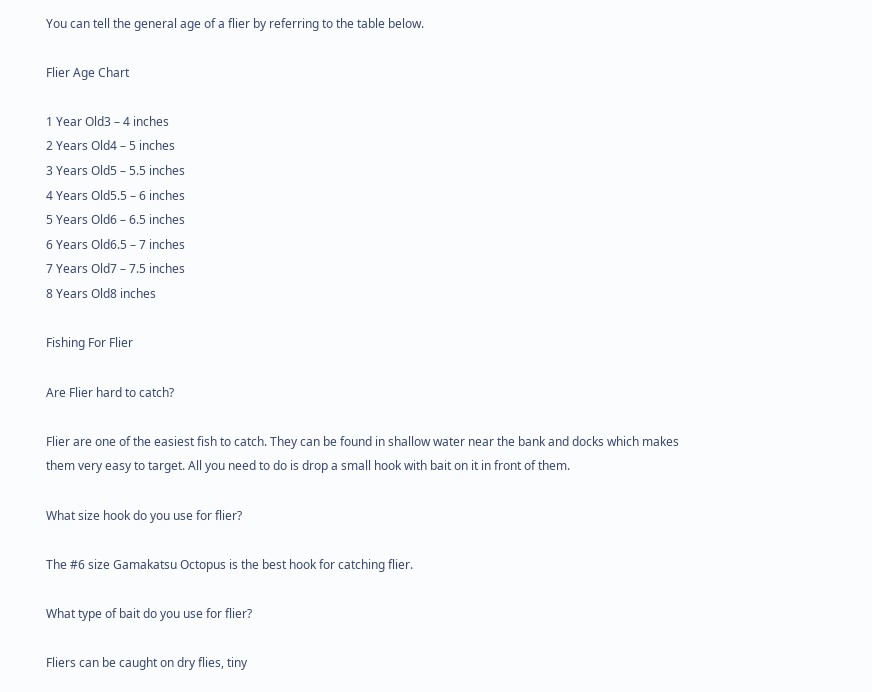You can tell the general age of a flier by referring to the table below.

Flier Age Chart

1 Year Old3 – 4 inches
2 Years Old4 – 5 inches
3 Years Old5 – 5.5 inches
4 Years Old5.5 – 6 inches
5 Years Old6 – 6.5 inches
6 Years Old6.5 – 7 inches
7 Years Old7 – 7.5 inches
8 Years Old8 inches

Fishing For Flier

Are Flier hard to catch?

Flier are one of the easiest fish to catch. They can be found in shallow water near the bank and docks which makes them very easy to target. All you need to do is drop a small hook with bait on it in front of them.

What size hook do you use for flier?

The #6 size Gamakatsu Octopus is the best hook for catching flier.

What type of bait do you use for flier?

Fliers can be caught on dry flies, tiny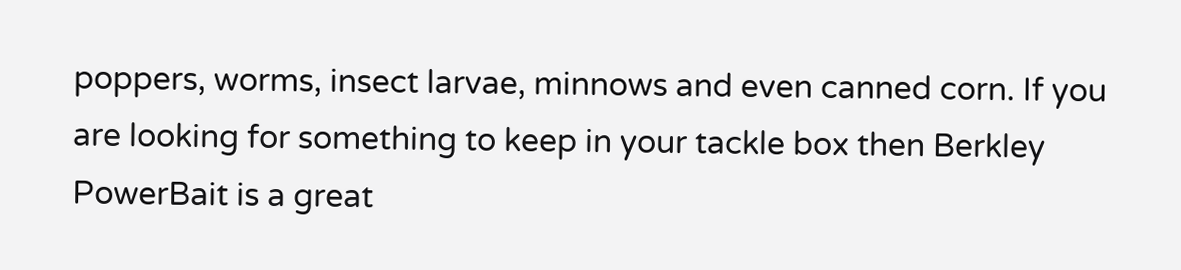poppers, worms, insect larvae, minnows and even canned corn. If you are looking for something to keep in your tackle box then Berkley PowerBait is a great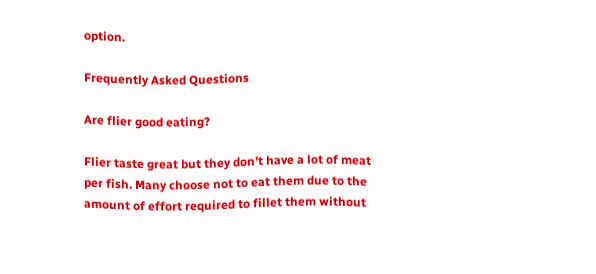option.

Frequently Asked Questions

Are flier good eating?

Flier taste great but they don’t have a lot of meat per fish. Many choose not to eat them due to the amount of effort required to fillet them without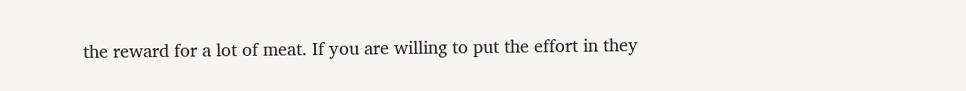the reward for a lot of meat. If you are willing to put the effort in they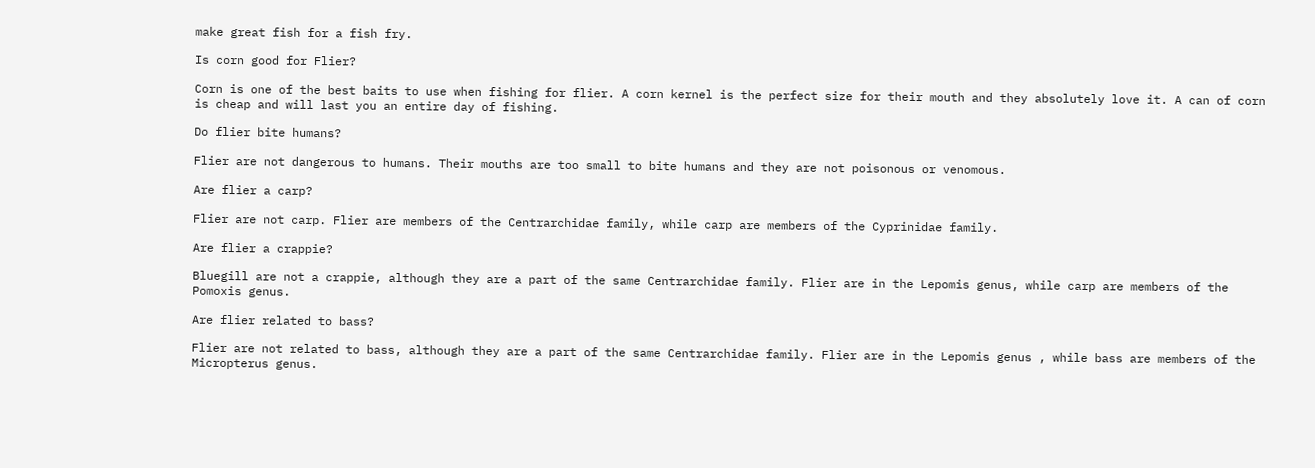make great fish for a fish fry.

Is corn good for Flier?

Corn is one of the best baits to use when fishing for flier. A corn kernel is the perfect size for their mouth and they absolutely love it. A can of corn is cheap and will last you an entire day of fishing.

Do flier bite humans?

Flier are not dangerous to humans. Their mouths are too small to bite humans and they are not poisonous or venomous.

Are flier a carp?

Flier are not carp. Flier are members of the Centrarchidae family, while carp are members of the Cyprinidae family.

Are flier a crappie?

Bluegill are not a crappie, although they are a part of the same Centrarchidae family. Flier are in the Lepomis genus, while carp are members of the Pomoxis genus.

Are flier related to bass?

Flier are not related to bass, although they are a part of the same Centrarchidae family. Flier are in the Lepomis genus , while bass are members of the Micropterus genus.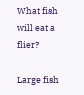What fish will eat a flier?

Large fish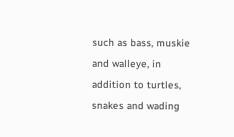such as bass, muskie and walleye, in addition to turtles, snakes and wading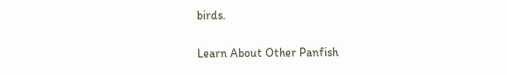birds.

Learn About Other Panfish